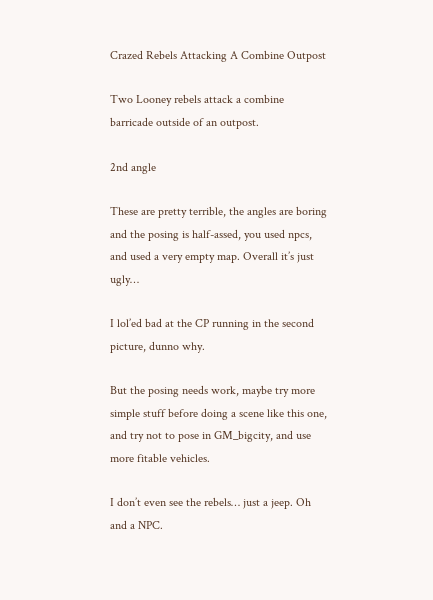Crazed Rebels Attacking A Combine Outpost

Two Looney rebels attack a combine barricade outside of an outpost.

2nd angle

These are pretty terrible, the angles are boring and the posing is half-assed, you used npcs, and used a very empty map. Overall it’s just ugly…

I lol’ed bad at the CP running in the second picture, dunno why.

But the posing needs work, maybe try more simple stuff before doing a scene like this one, and try not to pose in GM_bigcity, and use more fitable vehicles.

I don’t even see the rebels… just a jeep. Oh and a NPC.